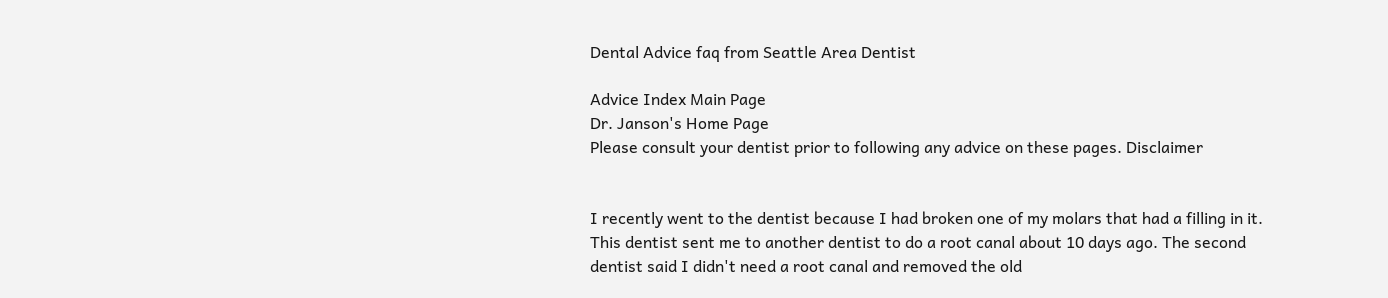Dental Advice faq from Seattle Area Dentist

Advice Index Main Page
Dr. Janson's Home Page
Please consult your dentist prior to following any advice on these pages. Disclaimer


I recently went to the dentist because I had broken one of my molars that had a filling in it. This dentist sent me to another dentist to do a root canal about 10 days ago. The second dentist said I didn't need a root canal and removed the old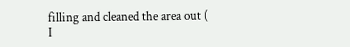filling and cleaned the area out ( I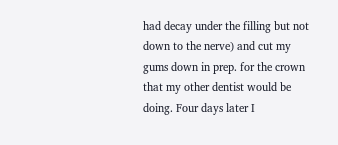had decay under the filling but not down to the nerve) and cut my gums down in prep. for the crown that my other dentist would be doing. Four days later I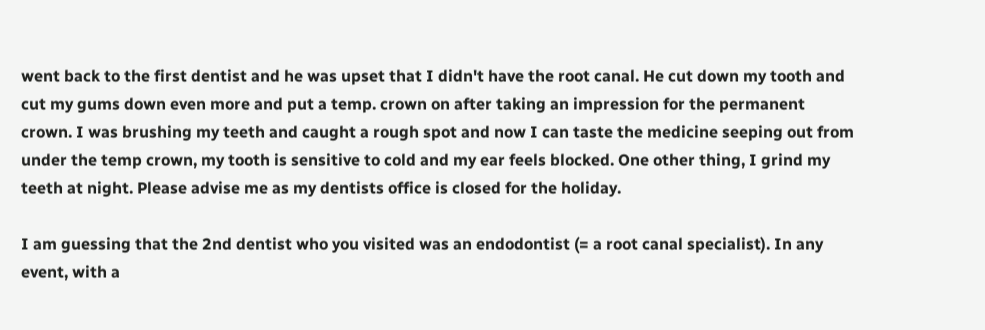went back to the first dentist and he was upset that I didn't have the root canal. He cut down my tooth and cut my gums down even more and put a temp. crown on after taking an impression for the permanent crown. I was brushing my teeth and caught a rough spot and now I can taste the medicine seeping out from under the temp crown, my tooth is sensitive to cold and my ear feels blocked. One other thing, I grind my teeth at night. Please advise me as my dentists office is closed for the holiday.

I am guessing that the 2nd dentist who you visited was an endodontist (= a root canal specialist). In any event, with a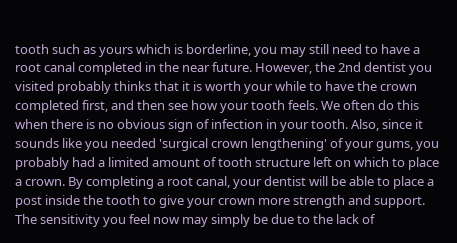tooth such as yours which is borderline, you may still need to have a root canal completed in the near future. However, the 2nd dentist you visited probably thinks that it is worth your while to have the crown completed first, and then see how your tooth feels. We often do this when there is no obvious sign of infection in your tooth. Also, since it sounds like you needed 'surgical crown lengthening' of your gums, you probably had a limited amount of tooth structure left on which to place a crown. By completing a root canal, your dentist will be able to place a post inside the tooth to give your crown more strength and support. The sensitivity you feel now may simply be due to the lack of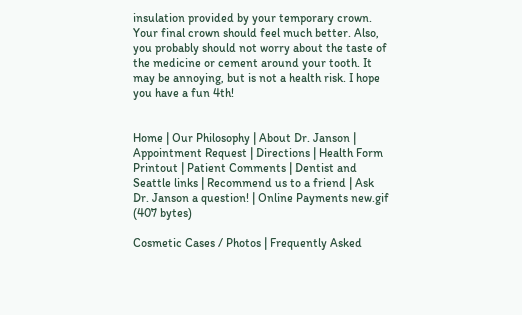insulation provided by your temporary crown. Your final crown should feel much better. Also, you probably should not worry about the taste of the medicine or cement around your tooth. It may be annoying, but is not a health risk. I hope you have a fun 4th!


Home | Our Philosophy | About Dr. Janson | Appointment Request | Directions | Health Form Printout | Patient Comments | Dentist and Seattle links | Recommend us to a friend | Ask Dr. Janson a question! | Online Payments new.gif (407 bytes)

Cosmetic Cases / Photos | Frequently Asked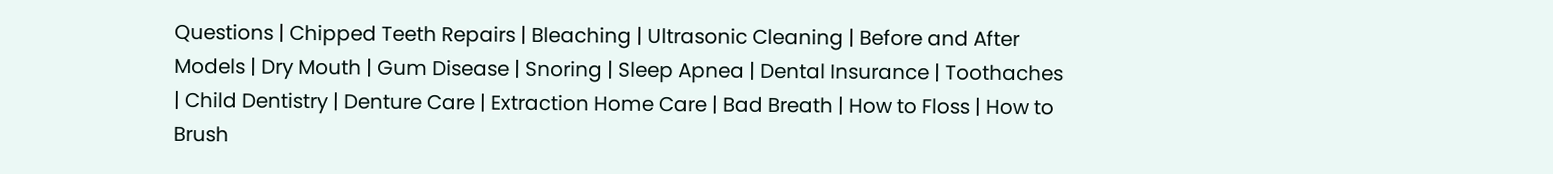Questions | Chipped Teeth Repairs | Bleaching | Ultrasonic Cleaning | Before and After Models | Dry Mouth | Gum Disease | Snoring | Sleep Apnea | Dental Insurance | Toothaches | Child Dentistry | Denture Care | Extraction Home Care | Bad Breath | How to Floss | How to Brush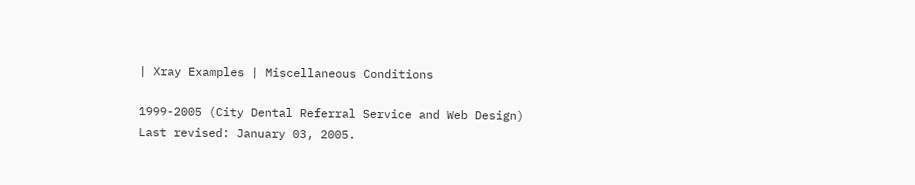| Xray Examples | Miscellaneous Conditions

1999-2005 (City Dental Referral Service and Web Design)
Last revised: January 03, 2005.